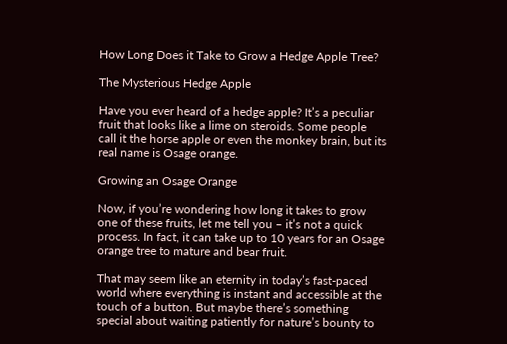How Long Does it Take to Grow a Hedge Apple Tree?

The Mysterious Hedge Apple

Have you ever heard of a hedge apple? It’s a peculiar fruit that looks like a lime on steroids. Some people call it the horse apple or even the monkey brain, but its real name is Osage orange.

Growing an Osage Orange

Now, if you’re wondering how long it takes to grow one of these fruits, let me tell you – it’s not a quick process. In fact, it can take up to 10 years for an Osage orange tree to mature and bear fruit.

That may seem like an eternity in today’s fast-paced world where everything is instant and accessible at the touch of a button. But maybe there’s something special about waiting patiently for nature’s bounty to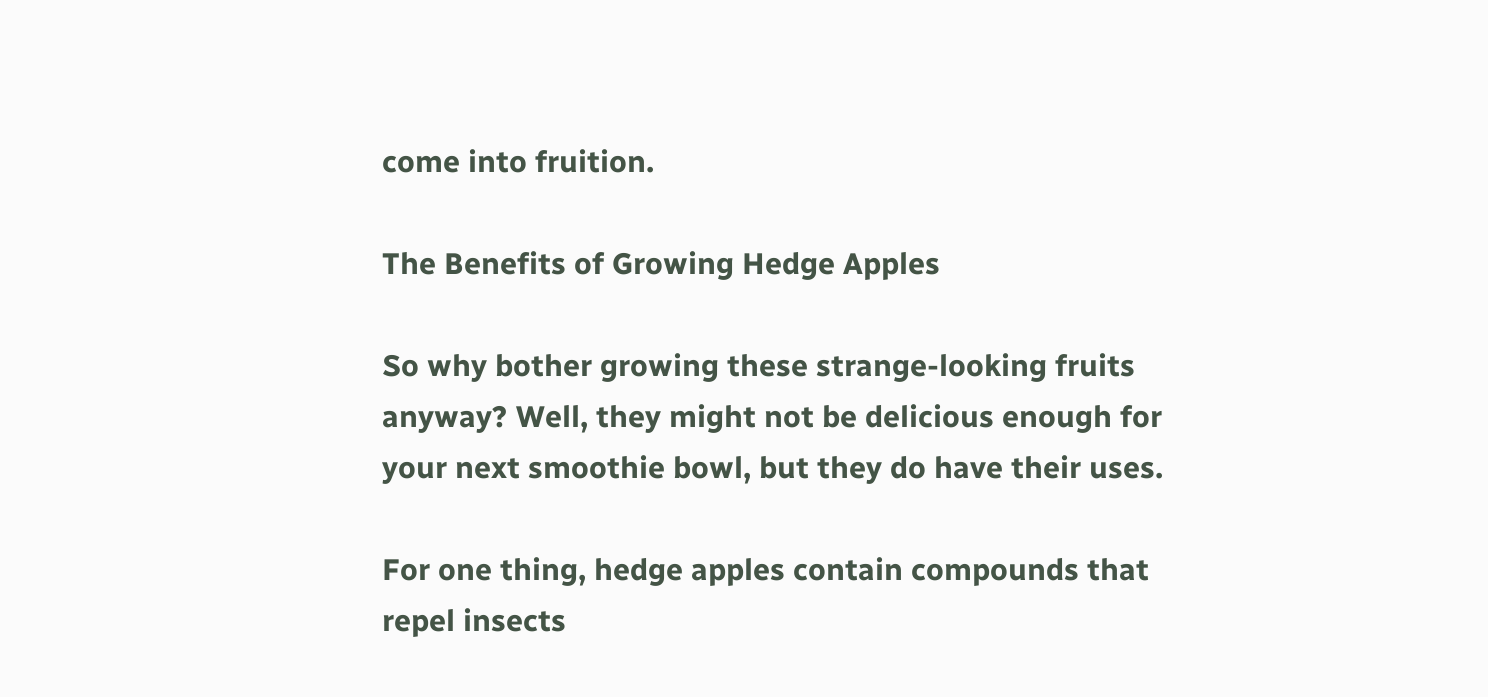come into fruition.

The Benefits of Growing Hedge Apples

So why bother growing these strange-looking fruits anyway? Well, they might not be delicious enough for your next smoothie bowl, but they do have their uses.

For one thing, hedge apples contain compounds that repel insects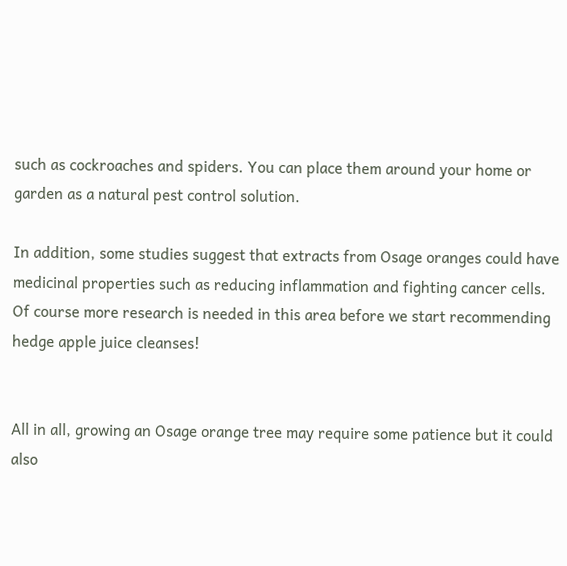such as cockroaches and spiders. You can place them around your home or garden as a natural pest control solution.

In addition, some studies suggest that extracts from Osage oranges could have medicinal properties such as reducing inflammation and fighting cancer cells. Of course more research is needed in this area before we start recommending hedge apple juice cleanses!


All in all, growing an Osage orange tree may require some patience but it could also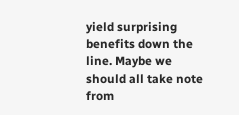yield surprising benefits down the line. Maybe we should all take note from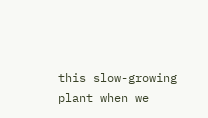this slow-growing plant when we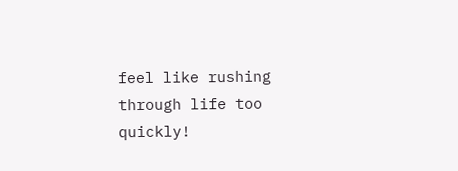feel like rushing through life too quickly!